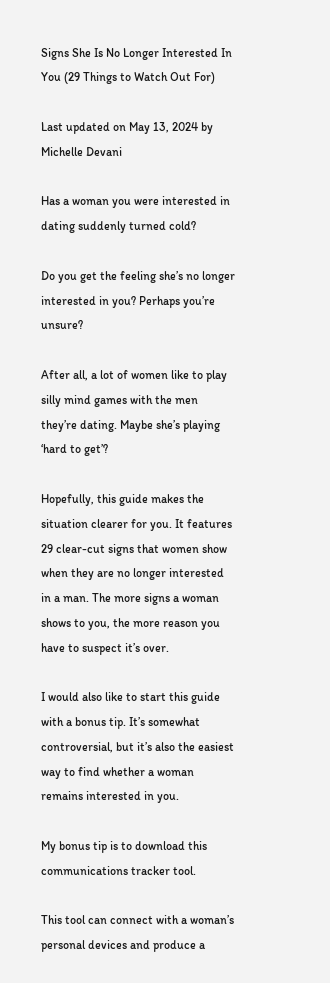Signs She Is No Longer Interested In You (29 Things to Watch Out For)

Last updated on May 13, 2024 by Michelle Devani

Has a woman you were interested in dating suddenly turned cold?

Do you get the feeling she’s no longer interested in you? Perhaps you’re unsure?

After all, a lot of women like to play silly mind games with the men they’re dating. Maybe she’s playing ‘hard to get’?

Hopefully, this guide makes the situation clearer for you. It features 29 clear-cut signs that women show when they are no longer interested in a man. The more signs a woman shows to you, the more reason you have to suspect it’s over.

I would also like to start this guide with a bonus tip. It’s somewhat controversial, but it’s also the easiest way to find whether a woman remains interested in you.

My bonus tip is to download this communications tracker tool.

This tool can connect with a woman’s personal devices and produce a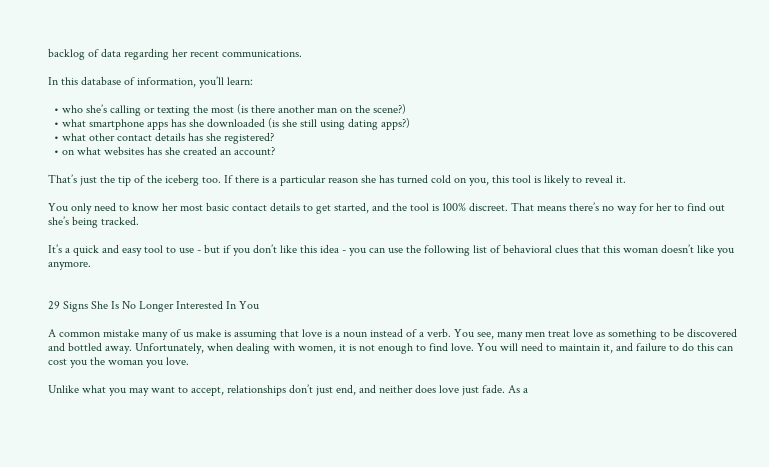backlog of data regarding her recent communications.

In this database of information, you’ll learn:

  • who she’s calling or texting the most (is there another man on the scene?)
  • what smartphone apps has she downloaded (is she still using dating apps?)
  • what other contact details has she registered?
  • on what websites has she created an account?

That’s just the tip of the iceberg too. If there is a particular reason she has turned cold on you, this tool is likely to reveal it.

You only need to know her most basic contact details to get started, and the tool is 100% discreet. That means there’s no way for her to find out she’s being tracked.

It’s a quick and easy tool to use - but if you don’t like this idea - you can use the following list of behavioral clues that this woman doesn’t like you anymore.


29 Signs She Is No Longer Interested In You

A common mistake many of us make is assuming that love is a noun instead of a verb. You see, many men treat love as something to be discovered and bottled away. Unfortunately, when dealing with women, it is not enough to find love. You will need to maintain it, and failure to do this can cost you the woman you love.

Unlike what you may want to accept, relationships don’t just end, and neither does love just fade. As a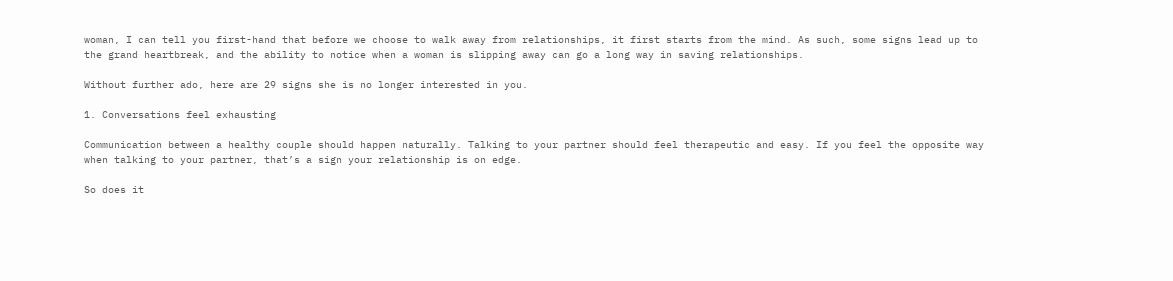woman, I can tell you first-hand that before we choose to walk away from relationships, it first starts from the mind. As such, some signs lead up to the grand heartbreak, and the ability to notice when a woman is slipping away can go a long way in saving relationships.

Without further ado, here are 29 signs she is no longer interested in you.

1. Conversations feel exhausting

Communication between a healthy couple should happen naturally. Talking to your partner should feel therapeutic and easy. If you feel the opposite way when talking to your partner, that’s a sign your relationship is on edge.

So does it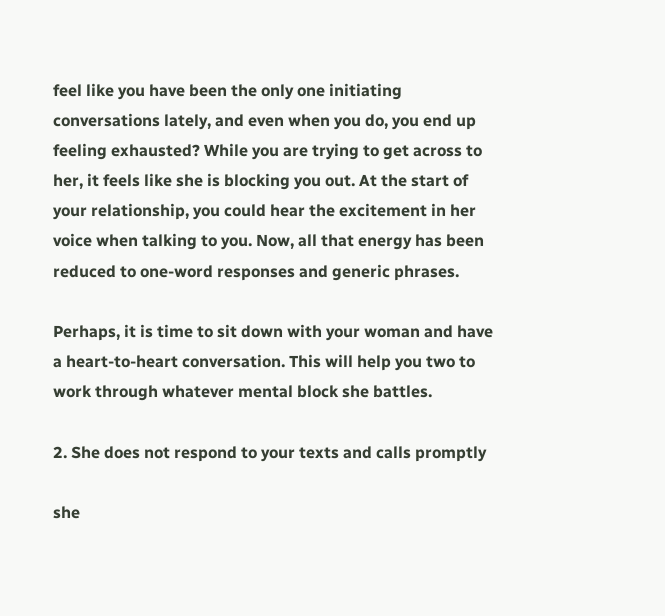feel like you have been the only one initiating conversations lately, and even when you do, you end up feeling exhausted? While you are trying to get across to her, it feels like she is blocking you out. At the start of your relationship, you could hear the excitement in her voice when talking to you. Now, all that energy has been reduced to one-word responses and generic phrases.

Perhaps, it is time to sit down with your woman and have a heart-to-heart conversation. This will help you two to work through whatever mental block she battles.

2. She does not respond to your texts and calls promptly

she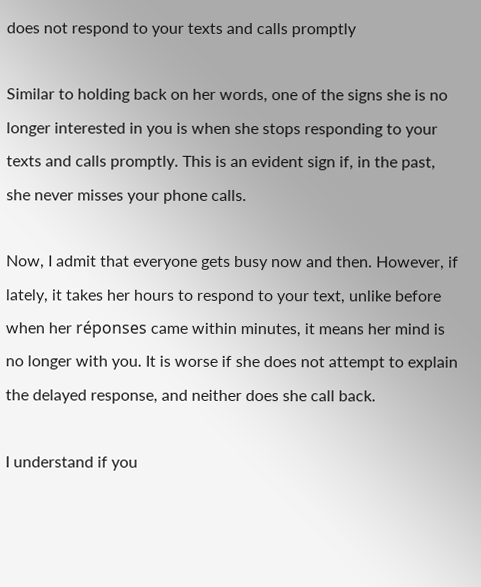does not respond to your texts and calls promptly

Similar to holding back on her words, one of the signs she is no longer interested in you is when she stops responding to your texts and calls promptly. This is an evident sign if, in the past, she never misses your phone calls.

Now, I admit that everyone gets busy now and then. However, if lately, it takes her hours to respond to your text, unlike before when her réponses came within minutes, it means her mind is no longer with you. It is worse if she does not attempt to explain the delayed response, and neither does she call back.

I understand if you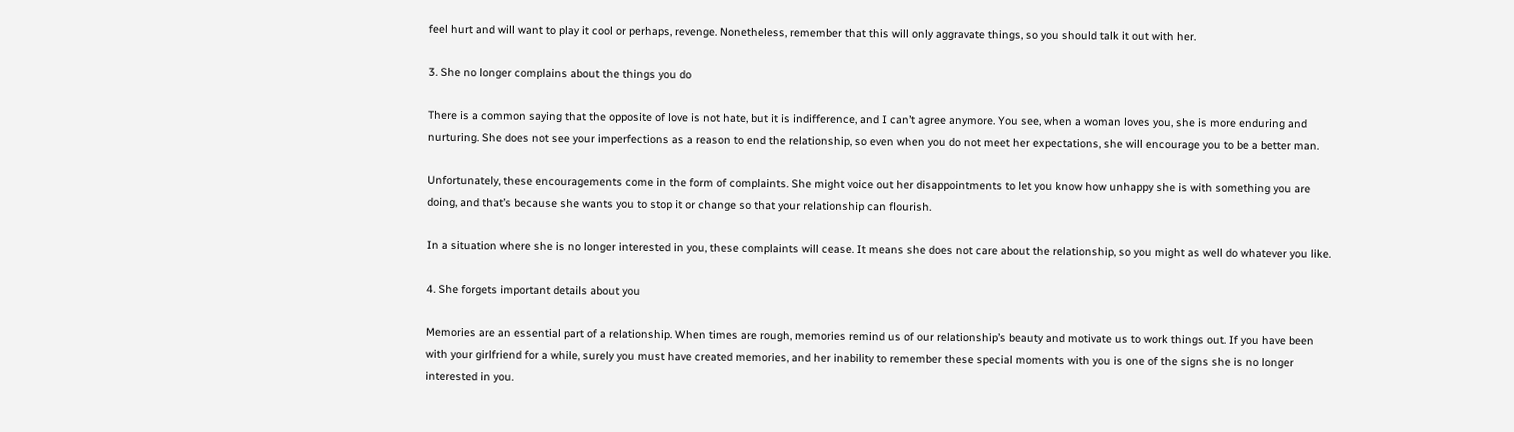feel hurt and will want to play it cool or perhaps, revenge. Nonetheless, remember that this will only aggravate things, so you should talk it out with her.

3. She no longer complains about the things you do

There is a common saying that the opposite of love is not hate, but it is indifference, and I can’t agree anymore. You see, when a woman loves you, she is more enduring and nurturing. She does not see your imperfections as a reason to end the relationship, so even when you do not meet her expectations, she will encourage you to be a better man.

Unfortunately, these encouragements come in the form of complaints. She might voice out her disappointments to let you know how unhappy she is with something you are doing, and that’s because she wants you to stop it or change so that your relationship can flourish.

In a situation where she is no longer interested in you, these complaints will cease. It means she does not care about the relationship, so you might as well do whatever you like.

4. She forgets important details about you

Memories are an essential part of a relationship. When times are rough, memories remind us of our relationship’s beauty and motivate us to work things out. If you have been with your girlfriend for a while, surely you must have created memories, and her inability to remember these special moments with you is one of the signs she is no longer interested in you.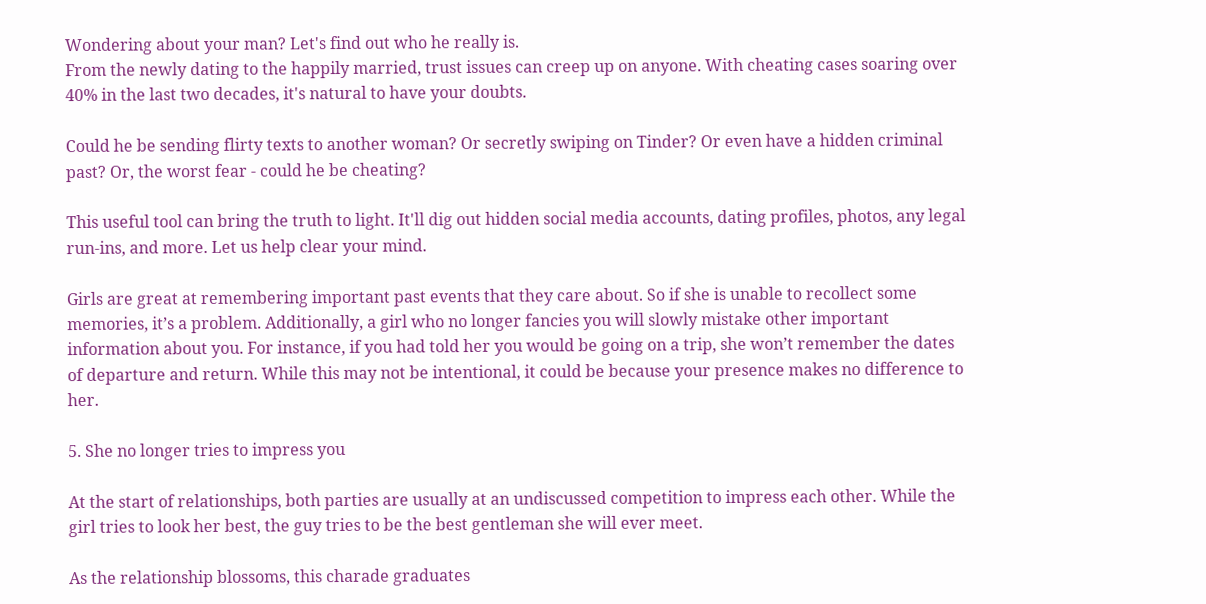Wondering about your man? Let's find out who he really is.
From the newly dating to the happily married, trust issues can creep up on anyone. With cheating cases soaring over 40% in the last two decades, it's natural to have your doubts.

Could he be sending flirty texts to another woman? Or secretly swiping on Tinder? Or even have a hidden criminal past? Or, the worst fear - could he be cheating?

This useful tool can bring the truth to light. It'll dig out hidden social media accounts, dating profiles, photos, any legal run-ins, and more. Let us help clear your mind.

Girls are great at remembering important past events that they care about. So if she is unable to recollect some memories, it’s a problem. Additionally, a girl who no longer fancies you will slowly mistake other important information about you. For instance, if you had told her you would be going on a trip, she won’t remember the dates of departure and return. While this may not be intentional, it could be because your presence makes no difference to her.

5. She no longer tries to impress you

At the start of relationships, both parties are usually at an undiscussed competition to impress each other. While the girl tries to look her best, the guy tries to be the best gentleman she will ever meet.

As the relationship blossoms, this charade graduates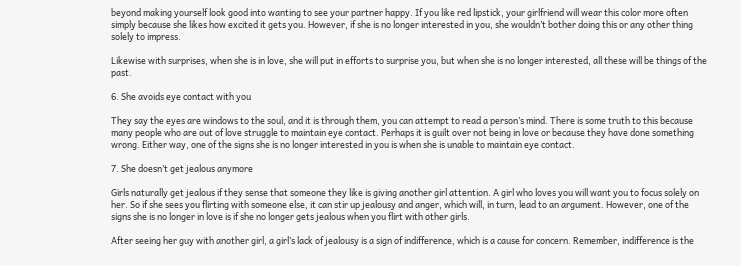beyond making yourself look good into wanting to see your partner happy. If you like red lipstick, your girlfriend will wear this color more often simply because she likes how excited it gets you. However, if she is no longer interested in you, she wouldn’t bother doing this or any other thing solely to impress.

Likewise with surprises, when she is in love, she will put in efforts to surprise you, but when she is no longer interested, all these will be things of the past.

6. She avoids eye contact with you

They say the eyes are windows to the soul, and it is through them, you can attempt to read a person’s mind. There is some truth to this because many people who are out of love struggle to maintain eye contact. Perhaps it is guilt over not being in love or because they have done something wrong. Either way, one of the signs she is no longer interested in you is when she is unable to maintain eye contact.

7. She doesn’t get jealous anymore

Girls naturally get jealous if they sense that someone they like is giving another girl attention. A girl who loves you will want you to focus solely on her. So if she sees you flirting with someone else, it can stir up jealousy and anger, which will, in turn, lead to an argument. However, one of the signs she is no longer in love is if she no longer gets jealous when you flirt with other girls.

After seeing her guy with another girl, a girl’s lack of jealousy is a sign of indifference, which is a cause for concern. Remember, indifference is the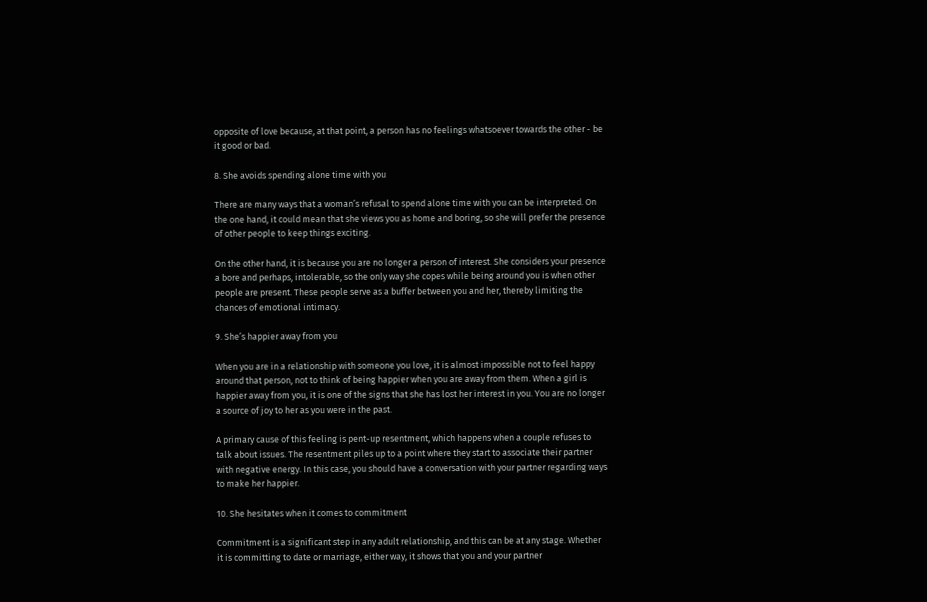opposite of love because, at that point, a person has no feelings whatsoever towards the other - be it good or bad.

8. She avoids spending alone time with you

There are many ways that a woman’s refusal to spend alone time with you can be interpreted. On the one hand, it could mean that she views you as home and boring, so she will prefer the presence of other people to keep things exciting.

On the other hand, it is because you are no longer a person of interest. She considers your presence a bore and perhaps, intolerable, so the only way she copes while being around you is when other people are present. These people serve as a buffer between you and her, thereby limiting the chances of emotional intimacy.

9. She’s happier away from you

When you are in a relationship with someone you love, it is almost impossible not to feel happy around that person, not to think of being happier when you are away from them. When a girl is happier away from you, it is one of the signs that she has lost her interest in you. You are no longer a source of joy to her as you were in the past.

A primary cause of this feeling is pent-up resentment, which happens when a couple refuses to talk about issues. The resentment piles up to a point where they start to associate their partner with negative energy. In this case, you should have a conversation with your partner regarding ways to make her happier.

10. She hesitates when it comes to commitment

Commitment is a significant step in any adult relationship, and this can be at any stage. Whether it is committing to date or marriage, either way, it shows that you and your partner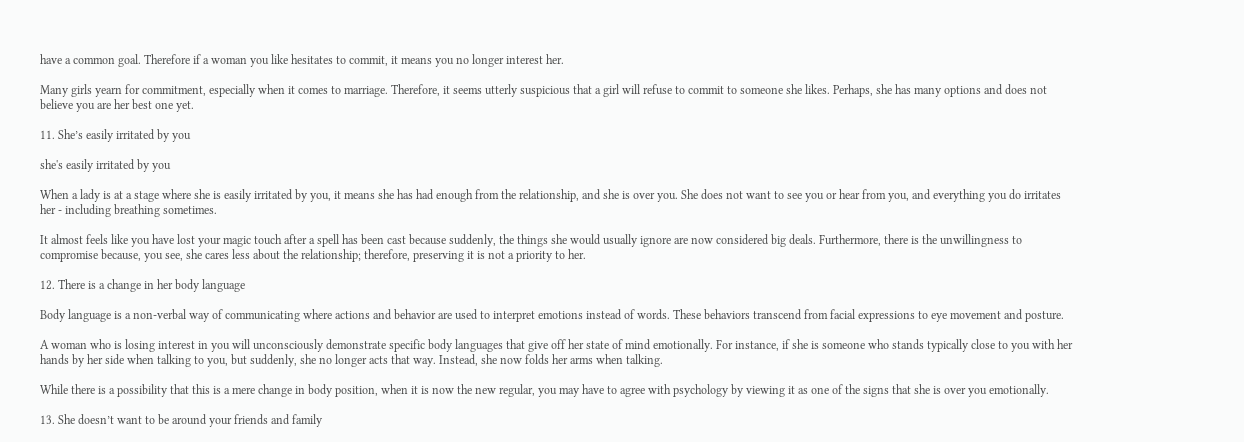have a common goal. Therefore if a woman you like hesitates to commit, it means you no longer interest her.

Many girls yearn for commitment, especially when it comes to marriage. Therefore, it seems utterly suspicious that a girl will refuse to commit to someone she likes. Perhaps, she has many options and does not believe you are her best one yet.

11. She’s easily irritated by you

she's easily irritated by you

When a lady is at a stage where she is easily irritated by you, it means she has had enough from the relationship, and she is over you. She does not want to see you or hear from you, and everything you do irritates her - including breathing sometimes.

It almost feels like you have lost your magic touch after a spell has been cast because suddenly, the things she would usually ignore are now considered big deals. Furthermore, there is the unwillingness to compromise because, you see, she cares less about the relationship; therefore, preserving it is not a priority to her.

12. There is a change in her body language

Body language is a non-verbal way of communicating where actions and behavior are used to interpret emotions instead of words. These behaviors transcend from facial expressions to eye movement and posture.

A woman who is losing interest in you will unconsciously demonstrate specific body languages that give off her state of mind emotionally. For instance, if she is someone who stands typically close to you with her hands by her side when talking to you, but suddenly, she no longer acts that way. Instead, she now folds her arms when talking.

While there is a possibility that this is a mere change in body position, when it is now the new regular, you may have to agree with psychology by viewing it as one of the signs that she is over you emotionally.

13. She doesn’t want to be around your friends and family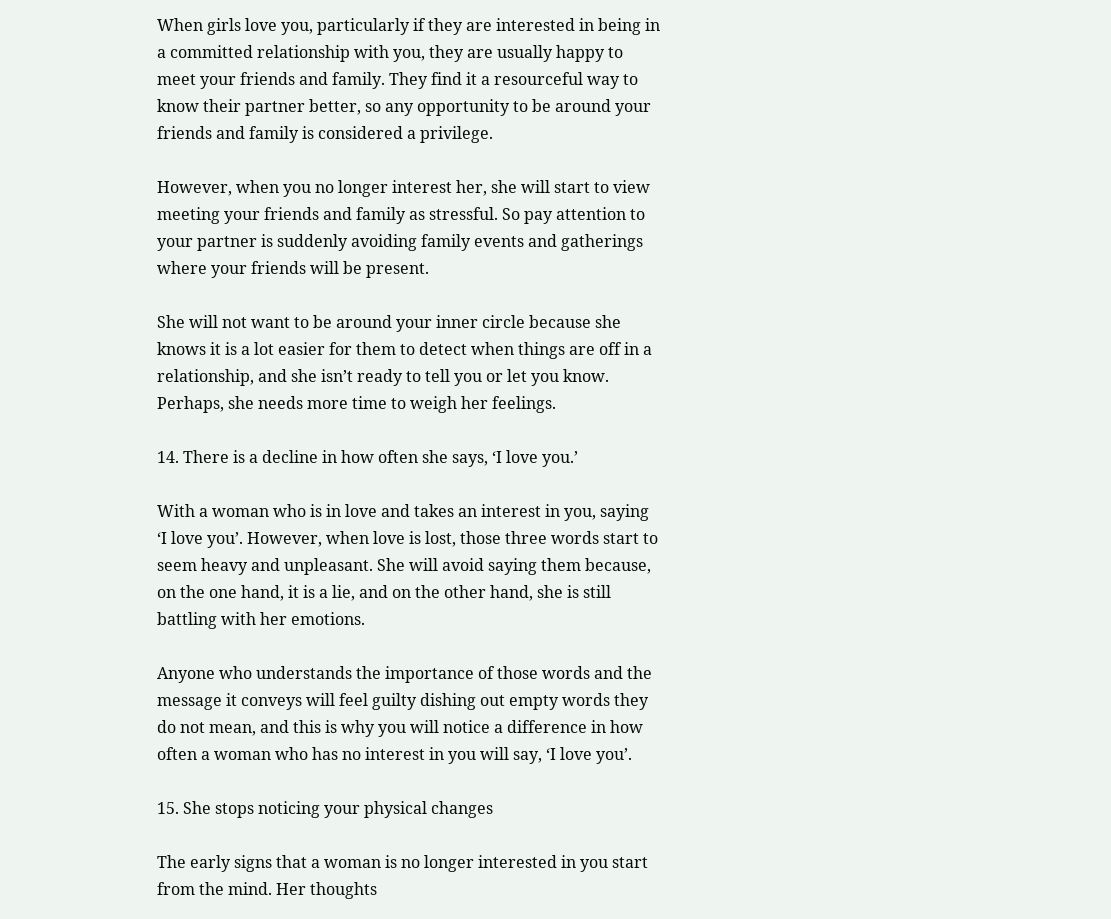When girls love you, particularly if they are interested in being in a committed relationship with you, they are usually happy to meet your friends and family. They find it a resourceful way to know their partner better, so any opportunity to be around your friends and family is considered a privilege.

However, when you no longer interest her, she will start to view meeting your friends and family as stressful. So pay attention to your partner is suddenly avoiding family events and gatherings where your friends will be present.

She will not want to be around your inner circle because she knows it is a lot easier for them to detect when things are off in a relationship, and she isn’t ready to tell you or let you know. Perhaps, she needs more time to weigh her feelings.

14. There is a decline in how often she says, ‘I love you.’

With a woman who is in love and takes an interest in you, saying ‘I love you’. However, when love is lost, those three words start to seem heavy and unpleasant. She will avoid saying them because, on the one hand, it is a lie, and on the other hand, she is still battling with her emotions.

Anyone who understands the importance of those words and the message it conveys will feel guilty dishing out empty words they do not mean, and this is why you will notice a difference in how often a woman who has no interest in you will say, ‘I love you’.

15. She stops noticing your physical changes

The early signs that a woman is no longer interested in you start from the mind. Her thoughts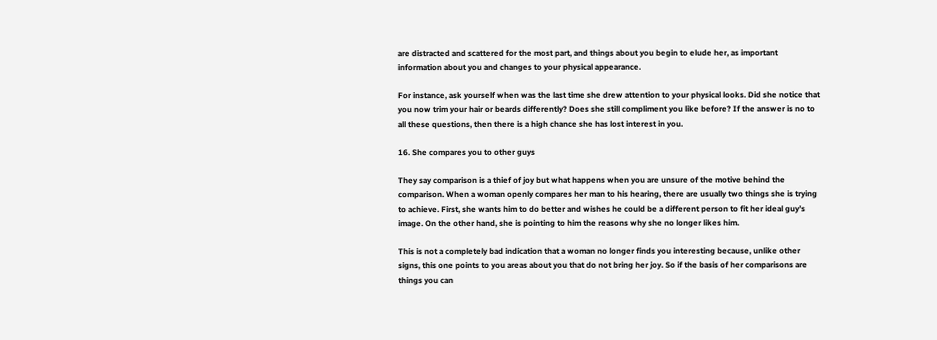are distracted and scattered for the most part, and things about you begin to elude her, as important information about you and changes to your physical appearance.

For instance, ask yourself when was the last time she drew attention to your physical looks. Did she notice that you now trim your hair or beards differently? Does she still compliment you like before? If the answer is no to all these questions, then there is a high chance she has lost interest in you.

16. She compares you to other guys

They say comparison is a thief of joy but what happens when you are unsure of the motive behind the comparison. When a woman openly compares her man to his hearing, there are usually two things she is trying to achieve. First, she wants him to do better and wishes he could be a different person to fit her ideal guy’s image. On the other hand, she is pointing to him the reasons why she no longer likes him.

This is not a completely bad indication that a woman no longer finds you interesting because, unlike other signs, this one points to you areas about you that do not bring her joy. So if the basis of her comparisons are things you can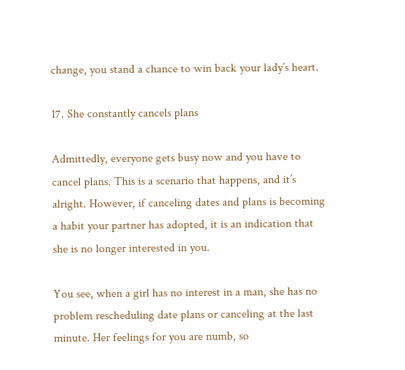change, you stand a chance to win back your lady’s heart.

17. She constantly cancels plans

Admittedly, everyone gets busy now and you have to cancel plans. This is a scenario that happens, and it’s alright. However, if canceling dates and plans is becoming a habit your partner has adopted, it is an indication that she is no longer interested in you.

You see, when a girl has no interest in a man, she has no problem rescheduling date plans or canceling at the last minute. Her feelings for you are numb, so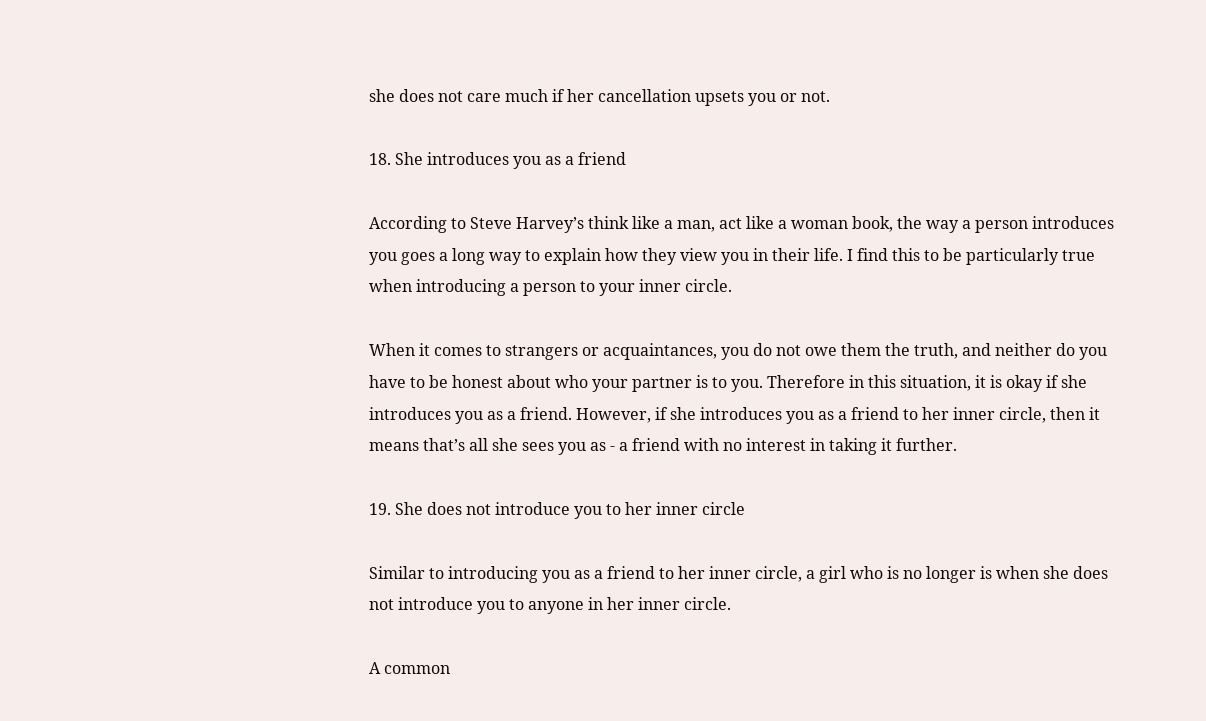she does not care much if her cancellation upsets you or not.

18. She introduces you as a friend

According to Steve Harvey’s think like a man, act like a woman book, the way a person introduces you goes a long way to explain how they view you in their life. I find this to be particularly true when introducing a person to your inner circle.

When it comes to strangers or acquaintances, you do not owe them the truth, and neither do you have to be honest about who your partner is to you. Therefore in this situation, it is okay if she introduces you as a friend. However, if she introduces you as a friend to her inner circle, then it means that’s all she sees you as - a friend with no interest in taking it further.

19. She does not introduce you to her inner circle

Similar to introducing you as a friend to her inner circle, a girl who is no longer is when she does not introduce you to anyone in her inner circle.

A common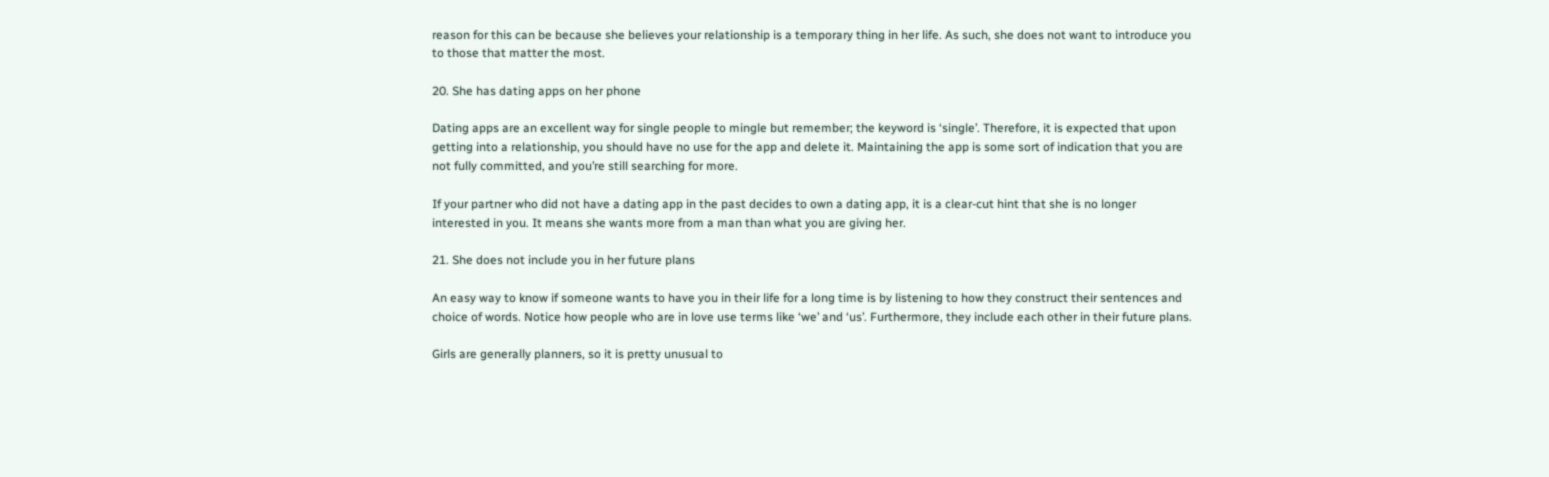reason for this can be because she believes your relationship is a temporary thing in her life. As such, she does not want to introduce you to those that matter the most.

20. She has dating apps on her phone

Dating apps are an excellent way for single people to mingle but remember; the keyword is ‘single’. Therefore, it is expected that upon getting into a relationship, you should have no use for the app and delete it. Maintaining the app is some sort of indication that you are not fully committed, and you’re still searching for more.

If your partner who did not have a dating app in the past decides to own a dating app, it is a clear-cut hint that she is no longer interested in you. It means she wants more from a man than what you are giving her.

21. She does not include you in her future plans

An easy way to know if someone wants to have you in their life for a long time is by listening to how they construct their sentences and choice of words. Notice how people who are in love use terms like ‘we’ and ‘us’. Furthermore, they include each other in their future plans.

Girls are generally planners, so it is pretty unusual to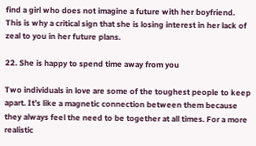find a girl who does not imagine a future with her boyfriend. This is why a critical sign that she is losing interest in her lack of zeal to you in her future plans.

22. She is happy to spend time away from you

Two individuals in love are some of the toughest people to keep apart. It’s like a magnetic connection between them because they always feel the need to be together at all times. For a more realistic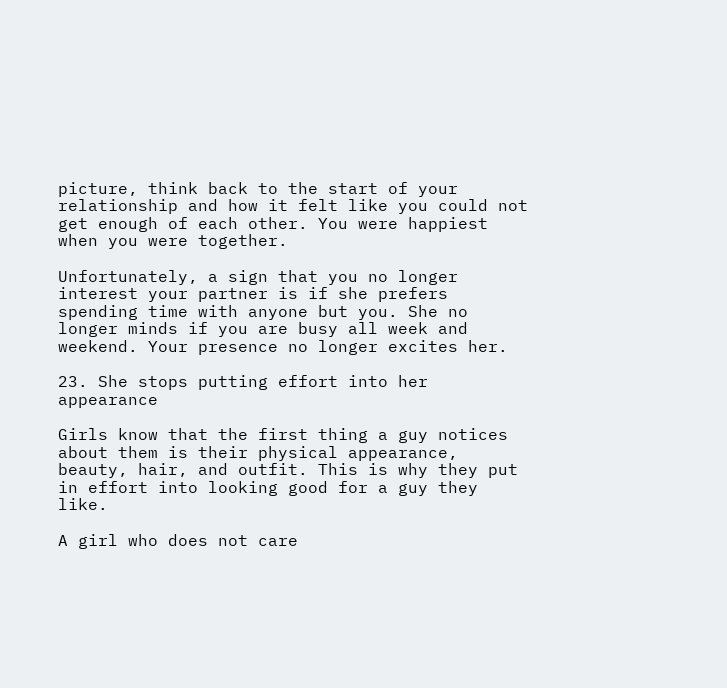picture, think back to the start of your relationship and how it felt like you could not get enough of each other. You were happiest when you were together.

Unfortunately, a sign that you no longer interest your partner is if she prefers spending time with anyone but you. She no longer minds if you are busy all week and weekend. Your presence no longer excites her.

23. She stops putting effort into her appearance

Girls know that the first thing a guy notices about them is their physical appearance, beauty, hair, and outfit. This is why they put in effort into looking good for a guy they like.

A girl who does not care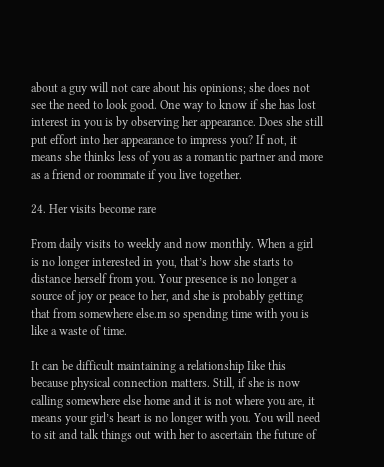about a guy will not care about his opinions; she does not see the need to look good. One way to know if she has lost interest in you is by observing her appearance. Does she still put effort into her appearance to impress you? If not, it means she thinks less of you as a romantic partner and more as a friend or roommate if you live together.

24. Her visits become rare

From daily visits to weekly and now monthly. When a girl is no longer interested in you, that’s how she starts to distance herself from you. Your presence is no longer a source of joy or peace to her, and she is probably getting that from somewhere else.m so spending time with you is like a waste of time.

It can be difficult maintaining a relationship Iike this because physical connection matters. Still, if she is now calling somewhere else home and it is not where you are, it means your girl’s heart is no longer with you. You will need to sit and talk things out with her to ascertain the future of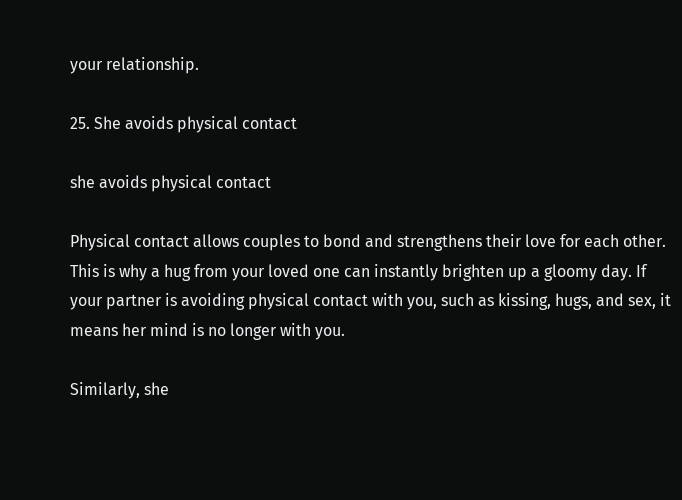your relationship.

25. She avoids physical contact

she avoids physical contact

Physical contact allows couples to bond and strengthens their love for each other. This is why a hug from your loved one can instantly brighten up a gloomy day. If your partner is avoiding physical contact with you, such as kissing, hugs, and sex, it means her mind is no longer with you.

Similarly, she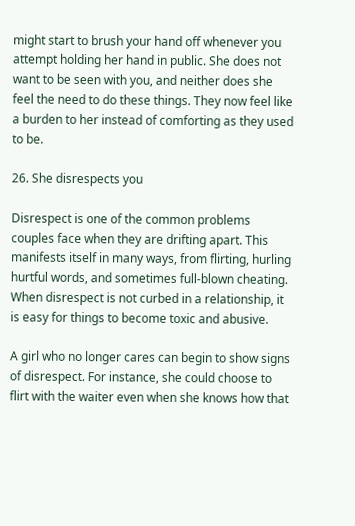might start to brush your hand off whenever you attempt holding her hand in public. She does not want to be seen with you, and neither does she feel the need to do these things. They now feel like a burden to her instead of comforting as they used to be.

26. She disrespects you

Disrespect is one of the common problems couples face when they are drifting apart. This manifests itself in many ways, from flirting, hurling hurtful words, and sometimes full-blown cheating. When disrespect is not curbed in a relationship, it is easy for things to become toxic and abusive.

A girl who no longer cares can begin to show signs of disrespect. For instance, she could choose to flirt with the waiter even when she knows how that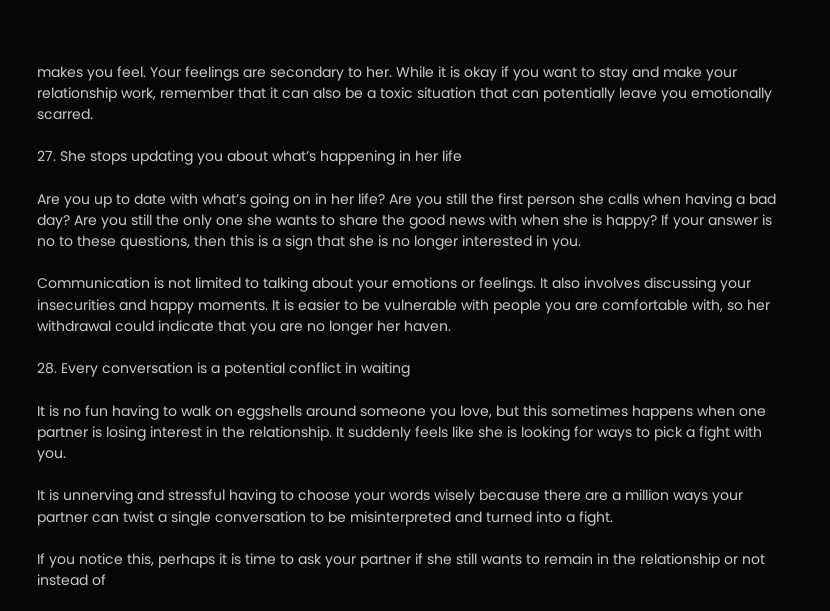makes you feel. Your feelings are secondary to her. While it is okay if you want to stay and make your relationship work, remember that it can also be a toxic situation that can potentially leave you emotionally scarred.

27. She stops updating you about what’s happening in her life

Are you up to date with what’s going on in her life? Are you still the first person she calls when having a bad day? Are you still the only one she wants to share the good news with when she is happy? If your answer is no to these questions, then this is a sign that she is no longer interested in you.

Communication is not limited to talking about your emotions or feelings. It also involves discussing your insecurities and happy moments. It is easier to be vulnerable with people you are comfortable with, so her withdrawal could indicate that you are no longer her haven.

28. Every conversation is a potential conflict in waiting

It is no fun having to walk on eggshells around someone you love, but this sometimes happens when one partner is losing interest in the relationship. It suddenly feels like she is looking for ways to pick a fight with you.

It is unnerving and stressful having to choose your words wisely because there are a million ways your partner can twist a single conversation to be misinterpreted and turned into a fight.

If you notice this, perhaps it is time to ask your partner if she still wants to remain in the relationship or not instead of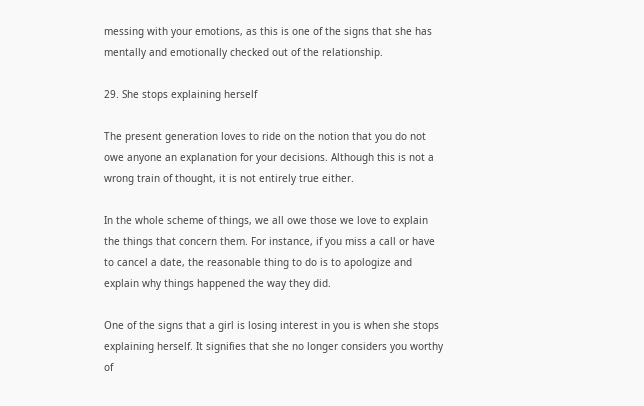messing with your emotions, as this is one of the signs that she has mentally and emotionally checked out of the relationship.

29. She stops explaining herself

The present generation loves to ride on the notion that you do not owe anyone an explanation for your decisions. Although this is not a wrong train of thought, it is not entirely true either.

In the whole scheme of things, we all owe those we love to explain the things that concern them. For instance, if you miss a call or have to cancel a date, the reasonable thing to do is to apologize and explain why things happened the way they did.

One of the signs that a girl is losing interest in you is when she stops explaining herself. It signifies that she no longer considers you worthy of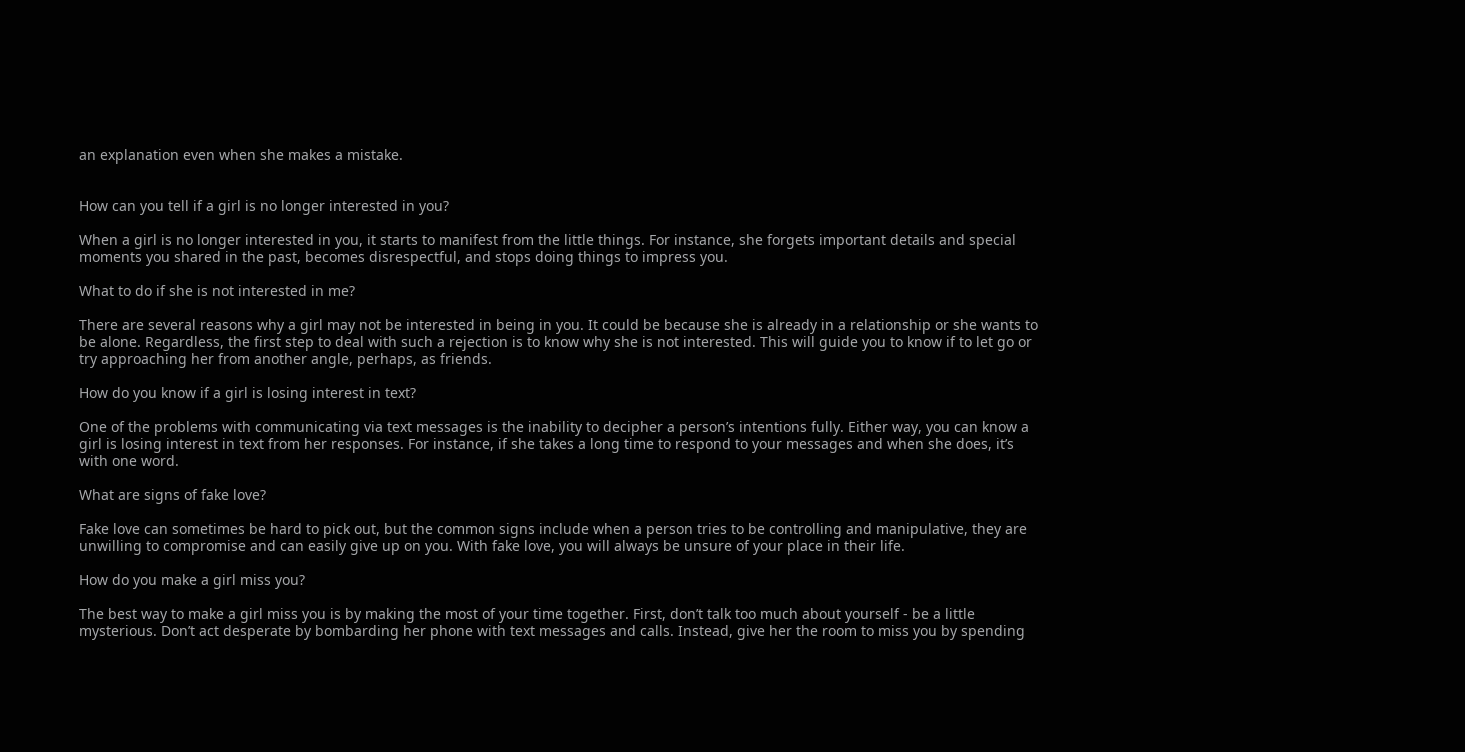an explanation even when she makes a mistake.


How can you tell if a girl is no longer interested in you?

When a girl is no longer interested in you, it starts to manifest from the little things. For instance, she forgets important details and special moments you shared in the past, becomes disrespectful, and stops doing things to impress you.

What to do if she is not interested in me?

There are several reasons why a girl may not be interested in being in you. It could be because she is already in a relationship or she wants to be alone. Regardless, the first step to deal with such a rejection is to know why she is not interested. This will guide you to know if to let go or try approaching her from another angle, perhaps, as friends.

How do you know if a girl is losing interest in text?

One of the problems with communicating via text messages is the inability to decipher a person’s intentions fully. Either way, you can know a girl is losing interest in text from her responses. For instance, if she takes a long time to respond to your messages and when she does, it’s with one word.

What are signs of fake love?

Fake love can sometimes be hard to pick out, but the common signs include when a person tries to be controlling and manipulative, they are unwilling to compromise and can easily give up on you. With fake love, you will always be unsure of your place in their life.

How do you make a girl miss you?

The best way to make a girl miss you is by making the most of your time together. First, don’t talk too much about yourself - be a little mysterious. Don’t act desperate by bombarding her phone with text messages and calls. Instead, give her the room to miss you by spending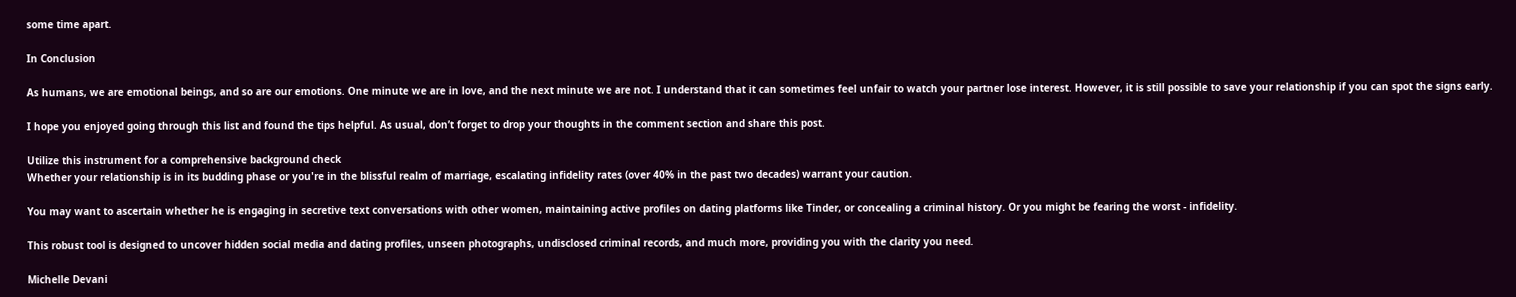some time apart.

In Conclusion

As humans, we are emotional beings, and so are our emotions. One minute we are in love, and the next minute we are not. I understand that it can sometimes feel unfair to watch your partner lose interest. However, it is still possible to save your relationship if you can spot the signs early.

I hope you enjoyed going through this list and found the tips helpful. As usual, don’t forget to drop your thoughts in the comment section and share this post.

Utilize this instrument for a comprehensive background check
Whether your relationship is in its budding phase or you're in the blissful realm of marriage, escalating infidelity rates (over 40% in the past two decades) warrant your caution.

You may want to ascertain whether he is engaging in secretive text conversations with other women, maintaining active profiles on dating platforms like Tinder, or concealing a criminal history. Or you might be fearing the worst - infidelity.

This robust tool is designed to uncover hidden social media and dating profiles, unseen photographs, undisclosed criminal records, and much more, providing you with the clarity you need.

Michelle Devani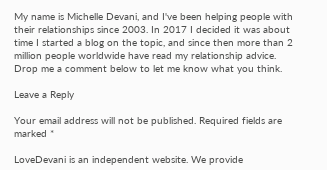My name is Michelle Devani, and I've been helping people with their relationships since 2003. In 2017 I decided it was about time I started a blog on the topic, and since then more than 2 million people worldwide have read my relationship advice. Drop me a comment below to let me know what you think.

Leave a Reply

Your email address will not be published. Required fields are marked *

LoveDevani is an independent website. We provide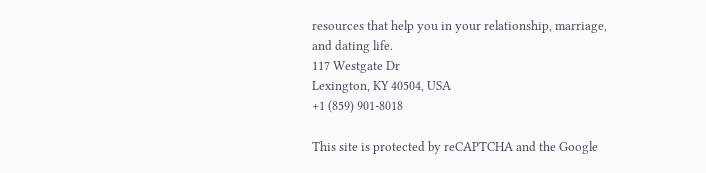resources that help you in your relationship, marriage, and dating life.
117 Westgate Dr
Lexington, KY 40504, USA
+1 (859) 901-8018

This site is protected by reCAPTCHA and the Google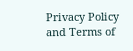Privacy Policy and Terms of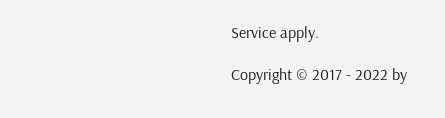Service apply.

Copyright © 2017 - 2022 by